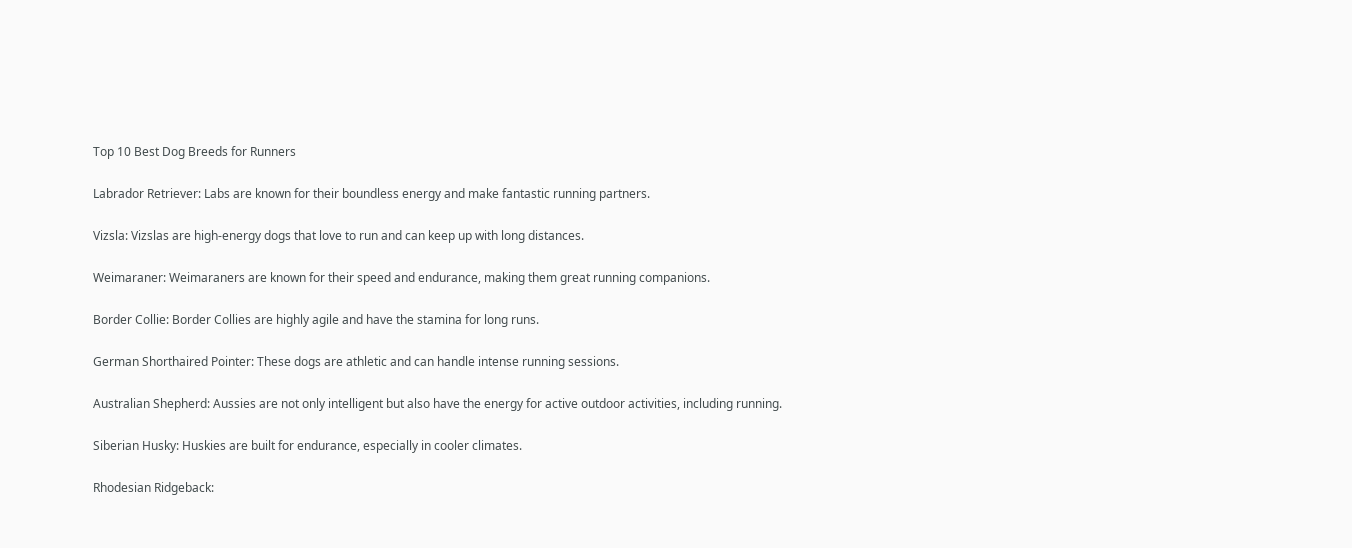Top 10 Best Dog Breeds for Runners

Labrador Retriever: Labs are known for their boundless energy and make fantastic running partners.

Vizsla: Vizslas are high-energy dogs that love to run and can keep up with long distances.

Weimaraner: Weimaraners are known for their speed and endurance, making them great running companions.

Border Collie: Border Collies are highly agile and have the stamina for long runs.

German Shorthaired Pointer: These dogs are athletic and can handle intense running sessions.

Australian Shepherd: Aussies are not only intelligent but also have the energy for active outdoor activities, including running.

Siberian Husky: Huskies are built for endurance, especially in cooler climates.

Rhodesian Ridgeback: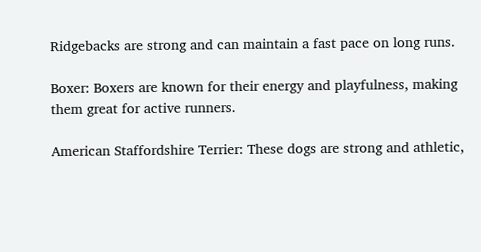Ridgebacks are strong and can maintain a fast pace on long runs.

Boxer: Boxers are known for their energy and playfulness, making them great for active runners.

American Staffordshire Terrier: These dogs are strong and athletic,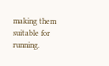making them suitable for running.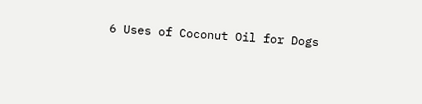6 Uses of Coconut Oil for Dogs